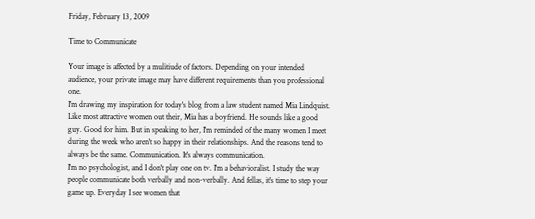Friday, February 13, 2009

Time to Communicate

Your image is affected by a mulitiude of factors. Depending on your intended audience, your private image may have different requirements than you professional one.
I'm drawing my inspiration for today's blog from a law student named Mia Lindquist. Like most attractive women out their, Mia has a boyfriend. He sounds like a good guy. Good for him. But in speaking to her, I'm reminded of the many women I meet during the week who aren't so happy in their relationships. And the reasons tend to always be the same. Communication. It's always communication.
I'm no psychologist, and I don't play one on tv. I'm a behavioralist. I study the way people communicate both verbally and non-verbally. And fellas, it's time to step your game up. Everyday I see women that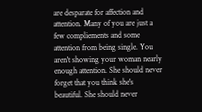are desparate for affection and attention. Many of you are just a few compliements and some attention from being single. You aren't showing your woman nearly enough attention. She should never forget that you think she's beautiful. She should never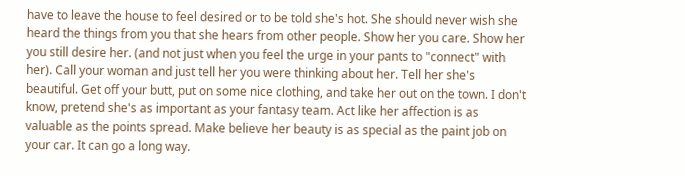have to leave the house to feel desired or to be told she's hot. She should never wish she heard the things from you that she hears from other people. Show her you care. Show her you still desire her. (and not just when you feel the urge in your pants to "connect" with her). Call your woman and just tell her you were thinking about her. Tell her she's beautiful. Get off your butt, put on some nice clothing, and take her out on the town. I don't know, pretend she's as important as your fantasy team. Act like her affection is as valuable as the points spread. Make believe her beauty is as special as the paint job on your car. It can go a long way.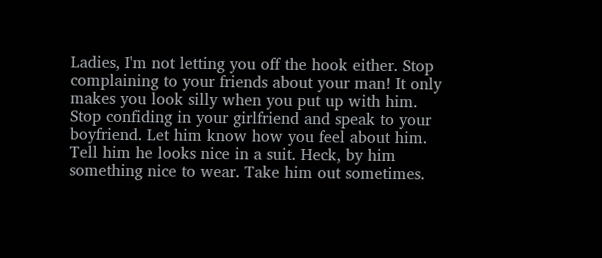Ladies, I'm not letting you off the hook either. Stop complaining to your friends about your man! It only makes you look silly when you put up with him. Stop confiding in your girlfriend and speak to your boyfriend. Let him know how you feel about him. Tell him he looks nice in a suit. Heck, by him something nice to wear. Take him out sometimes.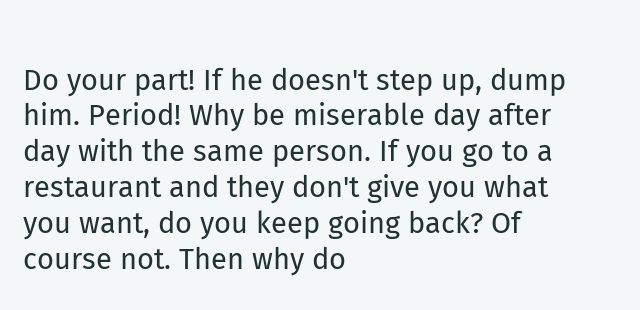Do your part! If he doesn't step up, dump him. Period! Why be miserable day after day with the same person. If you go to a restaurant and they don't give you what you want, do you keep going back? Of course not. Then why do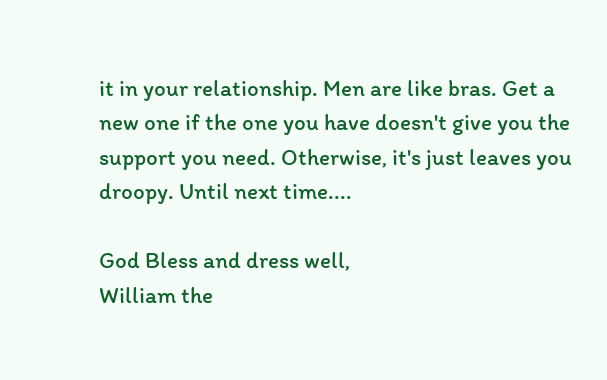it in your relationship. Men are like bras. Get a new one if the one you have doesn't give you the support you need. Otherwise, it's just leaves you droopy. Until next time....

God Bless and dress well,
William the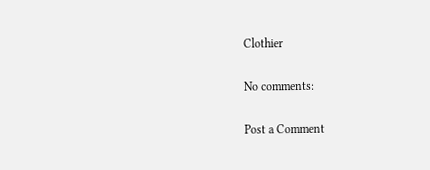Clothier

No comments:

Post a Comment